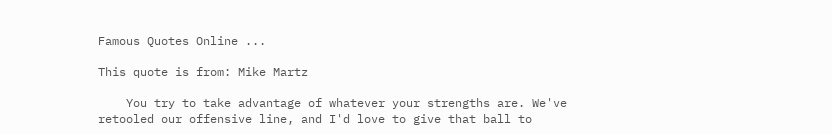Famous Quotes Online ...

This quote is from: Mike Martz

    You try to take advantage of whatever your strengths are. We've retooled our offensive line, and I'd love to give that ball to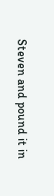Steven and pound it in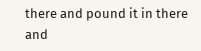there and pound it in there and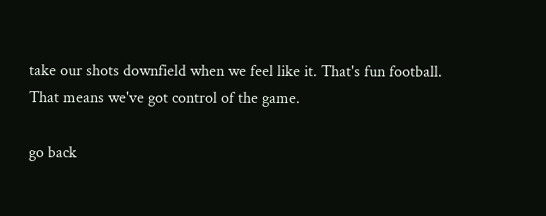take our shots downfield when we feel like it. That's fun football. That means we've got control of the game.

go back